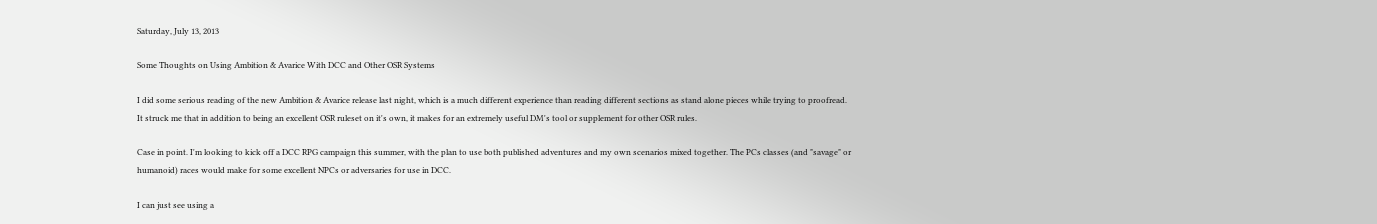Saturday, July 13, 2013

Some Thoughts on Using Ambition & Avarice With DCC and Other OSR Systems

I did some serious reading of the new Ambition & Avarice release last night, which is a much different experience than reading different sections as stand alone pieces while trying to proofread. It struck me that in addition to being an excellent OSR ruleset on it's own, it makes for an extremely useful DM's tool or supplement for other OSR rules.

Case in point. I'm looking to kick off a DCC RPG campaign this summer, with the plan to use both published adventures and my own scenarios mixed together. The PCs classes (and "savage" or humanoid) races would make for some excellent NPCs or adversaries for use in DCC.

I can just see using a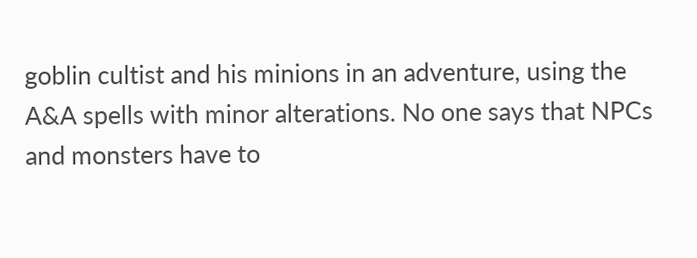goblin cultist and his minions in an adventure, using the A&A spells with minor alterations. No one says that NPCs and monsters have to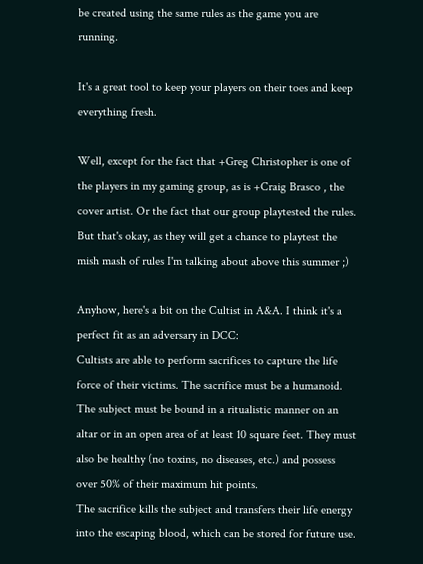be created using the same rules as the game you are running.

It's a great tool to keep your players on their toes and keep everything fresh.

Well, except for the fact that +Greg Christopher is one of the players in my gaming group, as is +Craig Brasco , the cover artist. Or the fact that our group playtested the rules. But that's okay, as they will get a chance to playtest the mish mash of rules I'm talking about above this summer ;)

Anyhow, here's a bit on the Cultist in A&A. I think it's a perfect fit as an adversary in DCC:
Cultists are able to perform sacrifices to capture the life force of their victims. The sacrifice must be a humanoid. The subject must be bound in a ritualistic manner on an altar or in an open area of at least 10 square feet. They must also be healthy (no toxins, no diseases, etc.) and possess over 50% of their maximum hit points.
The sacrifice kills the subject and transfers their life energy into the escaping blood, which can be stored for future use.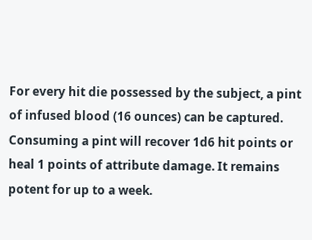For every hit die possessed by the subject, a pint of infused blood (16 ounces) can be captured. Consuming a pint will recover 1d6 hit points or heal 1 points of attribute damage. It remains potent for up to a week.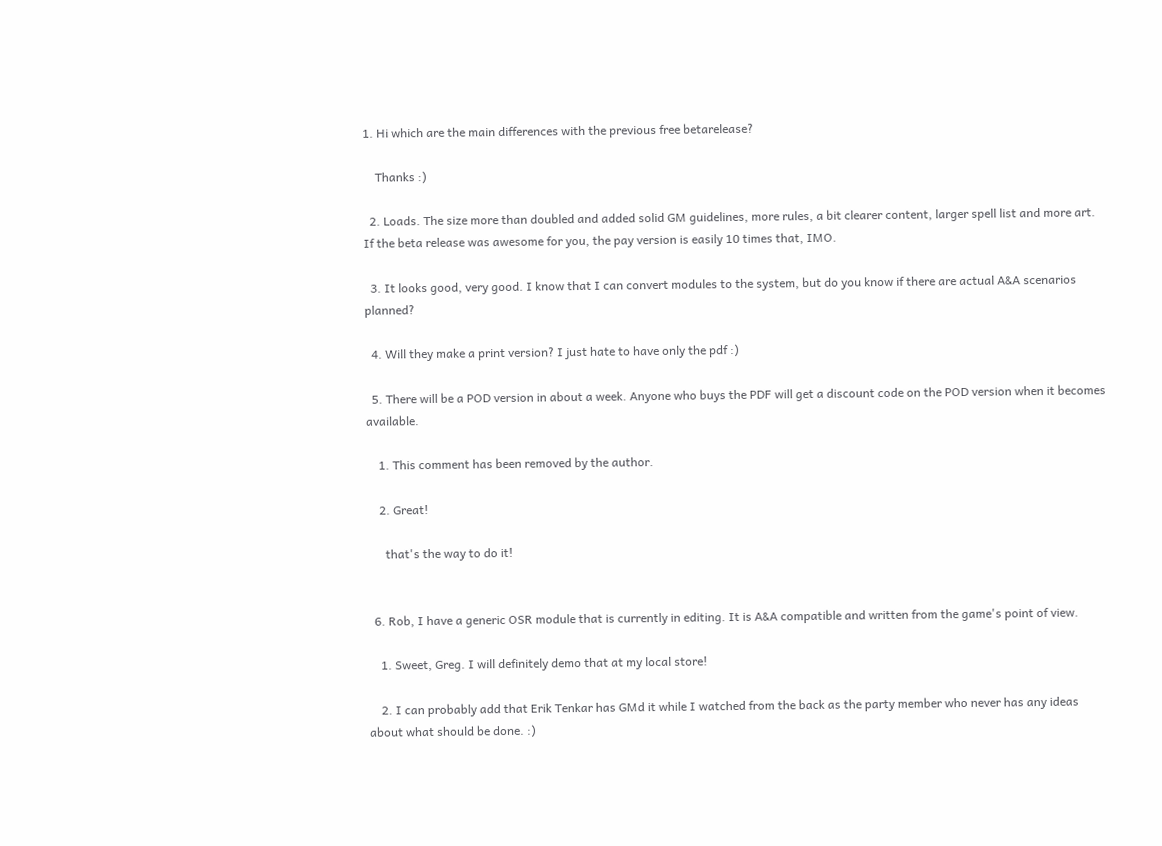1. Hi which are the main differences with the previous free betarelease?

    Thanks :)

  2. Loads. The size more than doubled and added solid GM guidelines, more rules, a bit clearer content, larger spell list and more art. If the beta release was awesome for you, the pay version is easily 10 times that, IMO.

  3. It looks good, very good. I know that I can convert modules to the system, but do you know if there are actual A&A scenarios planned?

  4. Will they make a print version? I just hate to have only the pdf :)

  5. There will be a POD version in about a week. Anyone who buys the PDF will get a discount code on the POD version when it becomes available.

    1. This comment has been removed by the author.

    2. Great!

      that's the way to do it!


  6. Rob, I have a generic OSR module that is currently in editing. It is A&A compatible and written from the game's point of view.

    1. Sweet, Greg. I will definitely demo that at my local store!

    2. I can probably add that Erik Tenkar has GMd it while I watched from the back as the party member who never has any ideas about what should be done. :)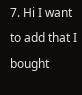7. Hi I want to add that I bought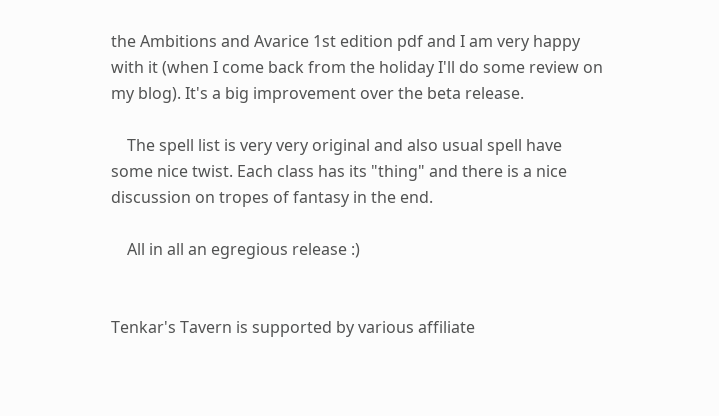the Ambitions and Avarice 1st edition pdf and I am very happy with it (when I come back from the holiday I'll do some review on my blog). It's a big improvement over the beta release.

    The spell list is very very original and also usual spell have some nice twist. Each class has its "thing" and there is a nice discussion on tropes of fantasy in the end.

    All in all an egregious release :)


Tenkar's Tavern is supported by various affiliate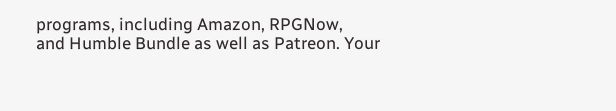programs, including Amazon, RPGNow,
and Humble Bundle as well as Patreon. Your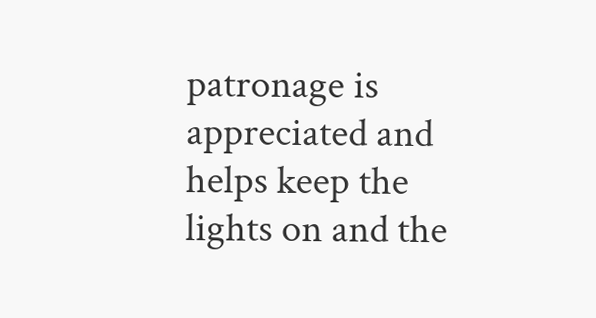patronage is appreciated and helps keep the
lights on and the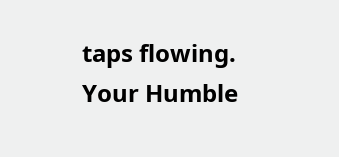taps flowing. Your Humble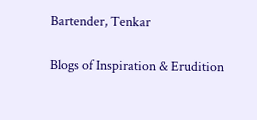Bartender, Tenkar

Blogs of Inspiration & Erudition